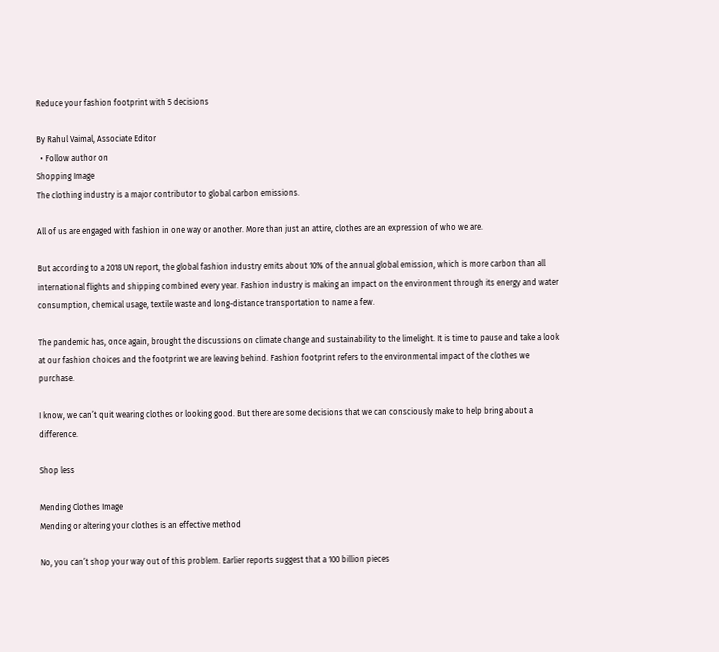Reduce your fashion footprint with 5 decisions

By Rahul Vaimal, Associate Editor
  • Follow author on
Shopping Image
The clothing industry is a major contributor to global carbon emissions.

All of us are engaged with fashion in one way or another. More than just an attire, clothes are an expression of who we are.

But according to a 2018 UN report, the global fashion industry emits about 10% of the annual global emission, which is more carbon than all international flights and shipping combined every year. Fashion industry is making an impact on the environment through its energy and water consumption, chemical usage, textile waste and long-distance transportation to name a few.

The pandemic has, once again, brought the discussions on climate change and sustainability to the limelight. It is time to pause and take a look at our fashion choices and the footprint we are leaving behind. Fashion footprint refers to the environmental impact of the clothes we purchase.

I know, we can’t quit wearing clothes or looking good. But there are some decisions that we can consciously make to help bring about a difference.

Shop less

Mending Clothes Image
Mending or altering your clothes is an effective method

No, you can’t shop your way out of this problem. Earlier reports suggest that a 100 billion pieces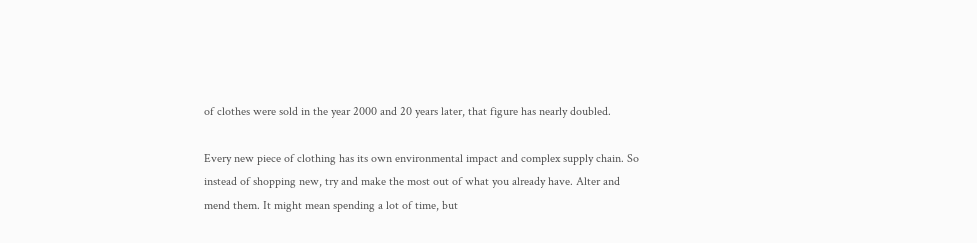of clothes were sold in the year 2000 and 20 years later, that figure has nearly doubled.

Every new piece of clothing has its own environmental impact and complex supply chain. So instead of shopping new, try and make the most out of what you already have. Alter and mend them. It might mean spending a lot of time, but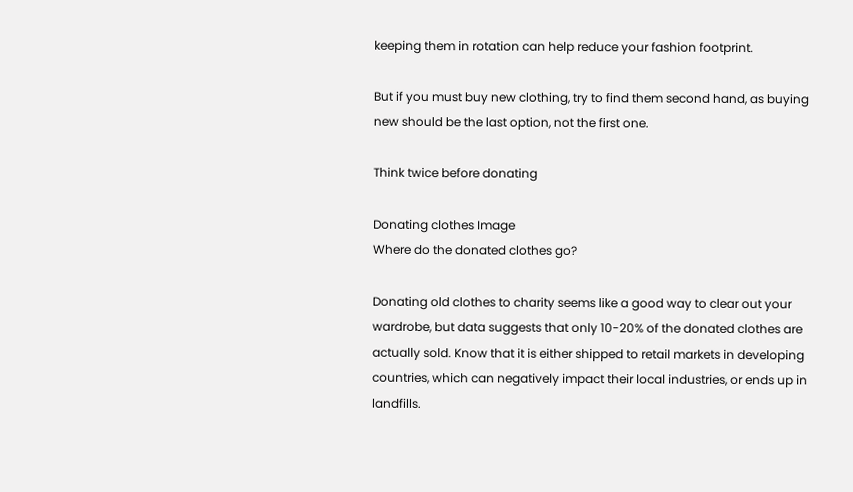keeping them in rotation can help reduce your fashion footprint.

But if you must buy new clothing, try to find them second hand, as buying new should be the last option, not the first one.

Think twice before donating

Donating clothes Image
Where do the donated clothes go?

Donating old clothes to charity seems like a good way to clear out your wardrobe, but data suggests that only 10-20% of the donated clothes are actually sold. Know that it is either shipped to retail markets in developing countries, which can negatively impact their local industries, or ends up in landfills.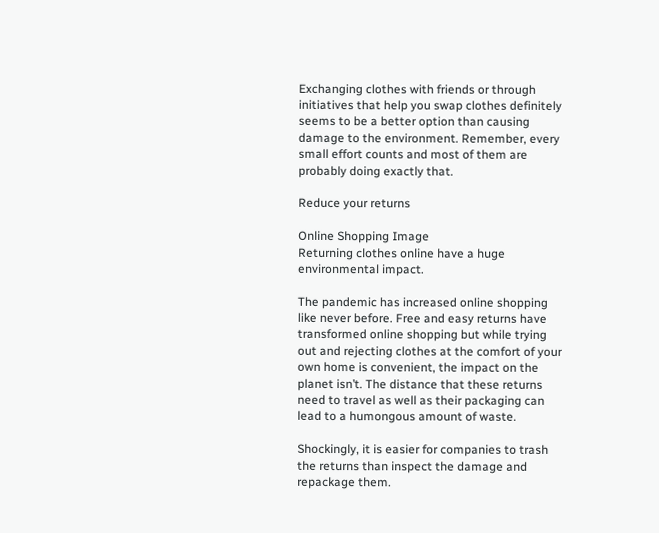Exchanging clothes with friends or through initiatives that help you swap clothes definitely seems to be a better option than causing damage to the environment. Remember, every small effort counts and most of them are probably doing exactly that.

Reduce your returns

Online Shopping Image
Returning clothes online have a huge environmental impact.

The pandemic has increased online shopping like never before. Free and easy returns have transformed online shopping but while trying out and rejecting clothes at the comfort of your own home is convenient, the impact on the planet isn’t. The distance that these returns need to travel as well as their packaging can lead to a humongous amount of waste.

Shockingly, it is easier for companies to trash the returns than inspect the damage and repackage them.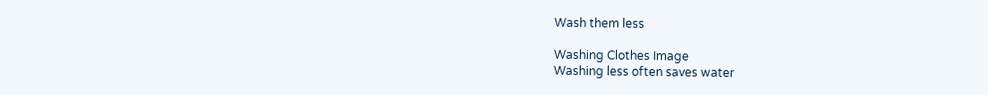Wash them less

Washing Clothes Image
Washing less often saves water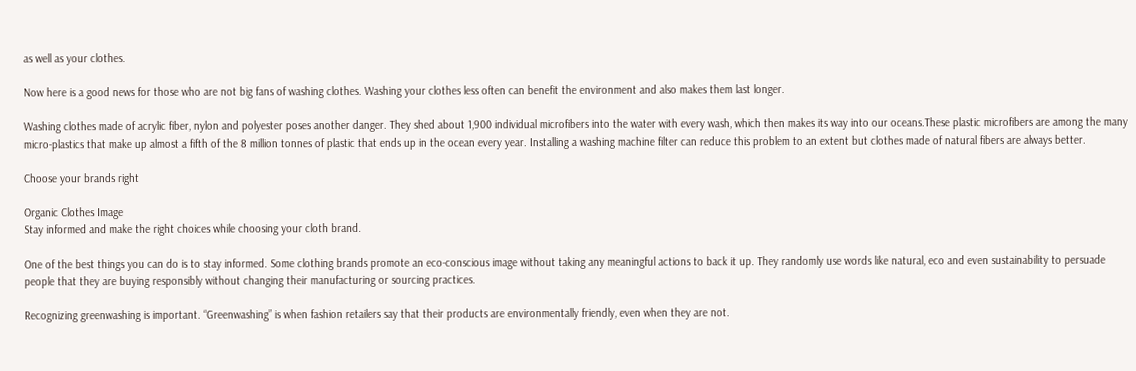as well as your clothes.

Now here is a good news for those who are not big fans of washing clothes. Washing your clothes less often can benefit the environment and also makes them last longer.

Washing clothes made of acrylic fiber, nylon and polyester poses another danger. They shed about 1,900 individual microfibers into the water with every wash, which then makes its way into our oceans.These plastic microfibers are among the many micro-plastics that make up almost a fifth of the 8 million tonnes of plastic that ends up in the ocean every year. Installing a washing machine filter can reduce this problem to an extent but clothes made of natural fibers are always better.

Choose your brands right

Organic Clothes Image
Stay informed and make the right choices while choosing your cloth brand.

One of the best things you can do is to stay informed. Some clothing brands promote an eco-conscious image without taking any meaningful actions to back it up. They randomly use words like natural, eco and even sustainability to persuade people that they are buying responsibly without changing their manufacturing or sourcing practices.

Recognizing greenwashing is important. “Greenwashing” is when fashion retailers say that their products are environmentally friendly, even when they are not.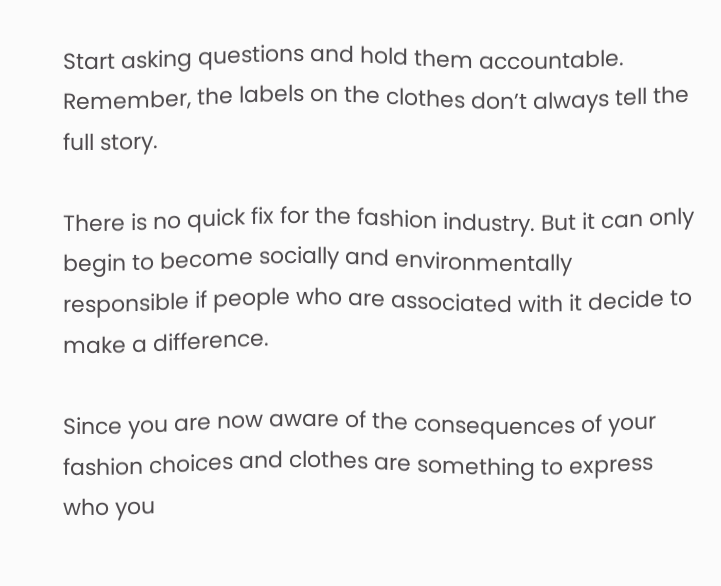Start asking questions and hold them accountable. Remember, the labels on the clothes don’t always tell the full story.

There is no quick fix for the fashion industry. But it can only begin to become socially and environmentally responsible if people who are associated with it decide to make a difference.

Since you are now aware of the consequences of your fashion choices and clothes are something to express who you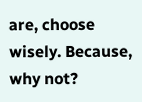are, choose wisely. Because, why not?